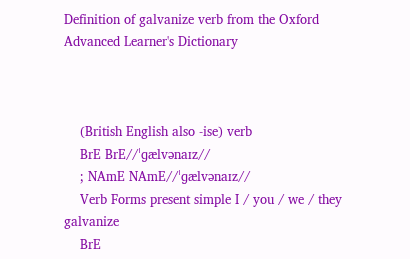Definition of galvanize verb from the Oxford Advanced Learner's Dictionary



    (British English also -ise) verb
    BrE BrE//ˈɡælvənaɪz//
    ; NAmE NAmE//ˈɡælvənaɪz//
    Verb Forms present simple I / you / we / they galvanize
    BrE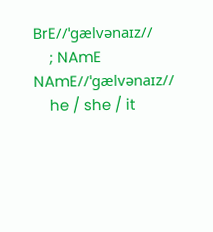BrE//ˈɡælvənaɪz//
    ; NAmE NAmE//ˈɡælvənaɪz//
    he / she / it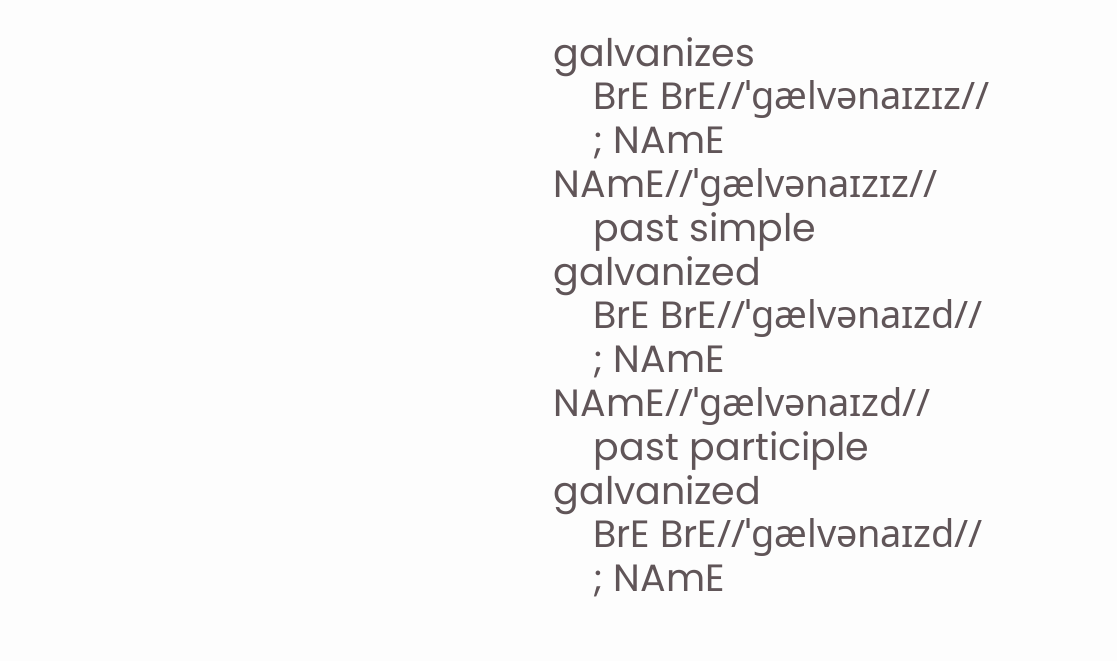galvanizes
    BrE BrE//ˈɡælvənaɪzɪz//
    ; NAmE NAmE//ˈɡælvənaɪzɪz//
    past simple galvanized
    BrE BrE//ˈɡælvənaɪzd//
    ; NAmE NAmE//ˈɡælvənaɪzd//
    past participle galvanized
    BrE BrE//ˈɡælvənaɪzd//
    ; NAmE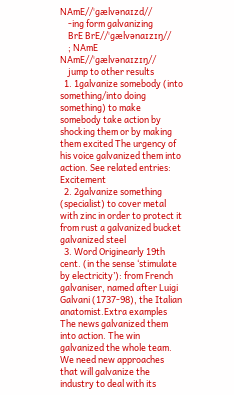NAmE//ˈɡælvənaɪzd//
    -ing form galvanizing
    BrE BrE//ˈɡælvənaɪzɪŋ//
    ; NAmE NAmE//ˈɡælvənaɪzɪŋ//
    jump to other results
  1. 1galvanize somebody (into something/into doing something) to make somebody take action by shocking them or by making them excited The urgency of his voice galvanized them into action. See related entries: Excitement
  2. 2galvanize something (specialist) to cover metal with zinc in order to protect it from rust a galvanized bucket galvanized steel
  3. Word Originearly 19th cent. (in the sense ‘stimulate by electricity’): from French galvaniser, named after Luigi Galvani (1737-98), the Italian anatomist.Extra examples The news galvanized them into action. The win galvanized the whole team. We need new approaches that will galvanize the industry to deal with its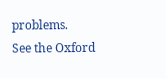problems.
See the Oxford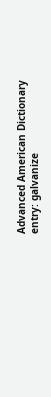Advanced American Dictionary entry: galvanize